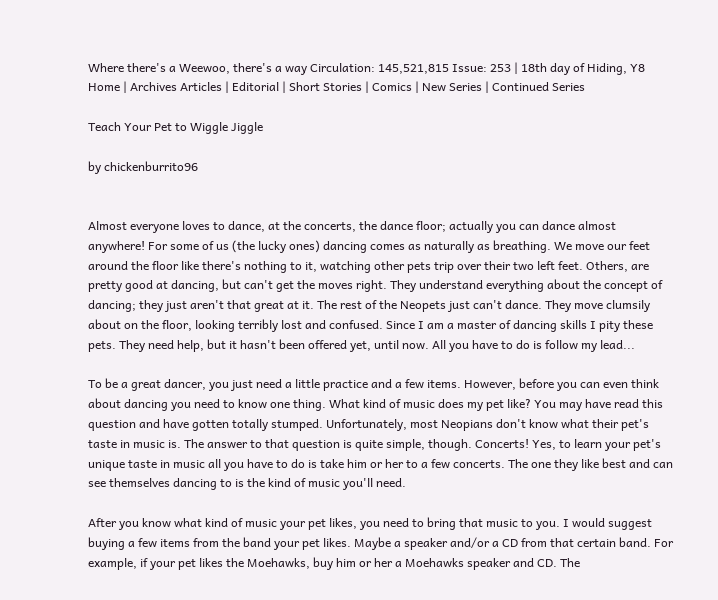Where there's a Weewoo, there's a way Circulation: 145,521,815 Issue: 253 | 18th day of Hiding, Y8
Home | Archives Articles | Editorial | Short Stories | Comics | New Series | Continued Series

Teach Your Pet to Wiggle Jiggle

by chickenburrito96


Almost everyone loves to dance, at the concerts, the dance floor; actually you can dance almost anywhere! For some of us (the lucky ones) dancing comes as naturally as breathing. We move our feet around the floor like there's nothing to it, watching other pets trip over their two left feet. Others, are pretty good at dancing, but can't get the moves right. They understand everything about the concept of dancing; they just aren't that great at it. The rest of the Neopets just can't dance. They move clumsily about on the floor, looking terribly lost and confused. Since I am a master of dancing skills I pity these pets. They need help, but it hasn't been offered yet, until now. All you have to do is follow my lead...

To be a great dancer, you just need a little practice and a few items. However, before you can even think about dancing you need to know one thing. What kind of music does my pet like? You may have read this question and have gotten totally stumped. Unfortunately, most Neopians don't know what their pet's taste in music is. The answer to that question is quite simple, though. Concerts! Yes, to learn your pet's unique taste in music all you have to do is take him or her to a few concerts. The one they like best and can see themselves dancing to is the kind of music you'll need.

After you know what kind of music your pet likes, you need to bring that music to you. I would suggest buying a few items from the band your pet likes. Maybe a speaker and/or a CD from that certain band. For example, if your pet likes the Moehawks, buy him or her a Moehawks speaker and CD. The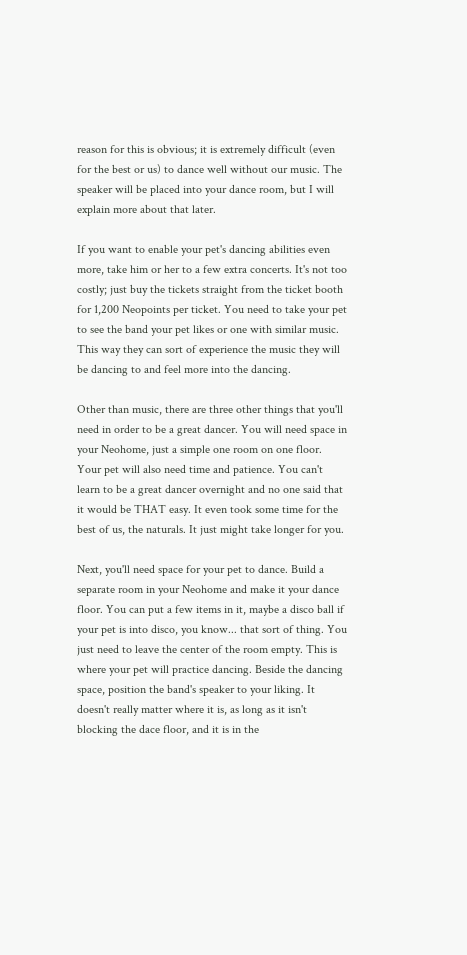reason for this is obvious; it is extremely difficult (even for the best or us) to dance well without our music. The speaker will be placed into your dance room, but I will explain more about that later.

If you want to enable your pet's dancing abilities even more, take him or her to a few extra concerts. It's not too costly; just buy the tickets straight from the ticket booth for 1,200 Neopoints per ticket. You need to take your pet to see the band your pet likes or one with similar music. This way they can sort of experience the music they will be dancing to and feel more into the dancing.

Other than music, there are three other things that you'll need in order to be a great dancer. You will need space in your Neohome, just a simple one room on one floor. Your pet will also need time and patience. You can't learn to be a great dancer overnight and no one said that it would be THAT easy. It even took some time for the best of us, the naturals. It just might take longer for you.

Next, you'll need space for your pet to dance. Build a separate room in your Neohome and make it your dance floor. You can put a few items in it, maybe a disco ball if your pet is into disco, you know... that sort of thing. You just need to leave the center of the room empty. This is where your pet will practice dancing. Beside the dancing space, position the band's speaker to your liking. It doesn't really matter where it is, as long as it isn't blocking the dace floor, and it is in the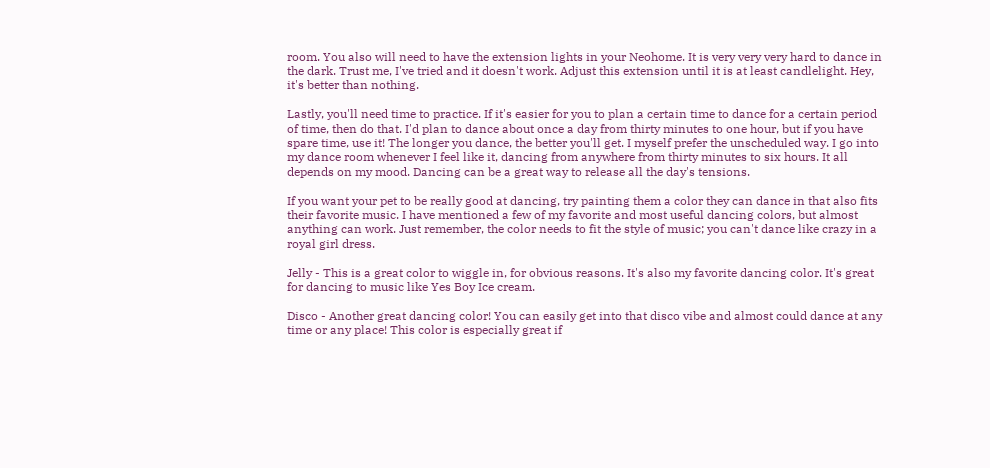room. You also will need to have the extension lights in your Neohome. It is very very very hard to dance in the dark. Trust me, I've tried and it doesn't work. Adjust this extension until it is at least candlelight. Hey, it's better than nothing.

Lastly, you'll need time to practice. If it's easier for you to plan a certain time to dance for a certain period of time, then do that. I'd plan to dance about once a day from thirty minutes to one hour, but if you have spare time, use it! The longer you dance, the better you'll get. I myself prefer the unscheduled way. I go into my dance room whenever I feel like it, dancing from anywhere from thirty minutes to six hours. It all depends on my mood. Dancing can be a great way to release all the day's tensions.

If you want your pet to be really good at dancing, try painting them a color they can dance in that also fits their favorite music. I have mentioned a few of my favorite and most useful dancing colors, but almost anything can work. Just remember, the color needs to fit the style of music; you can't dance like crazy in a royal girl dress.

Jelly - This is a great color to wiggle in, for obvious reasons. It's also my favorite dancing color. It's great for dancing to music like Yes Boy Ice cream.

Disco - Another great dancing color! You can easily get into that disco vibe and almost could dance at any time or any place! This color is especially great if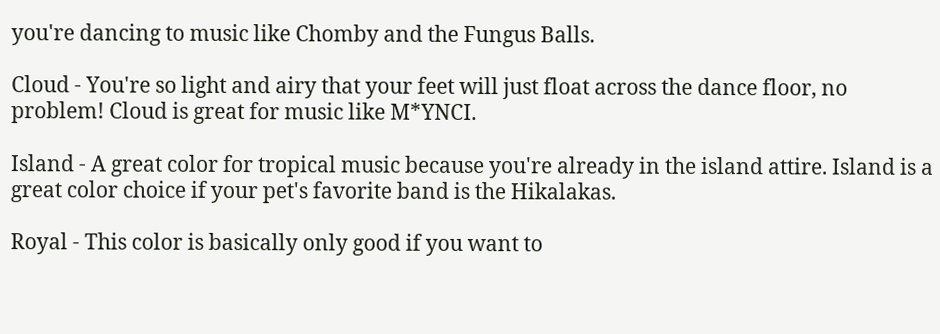you're dancing to music like Chomby and the Fungus Balls.

Cloud - You're so light and airy that your feet will just float across the dance floor, no problem! Cloud is great for music like M*YNCI.

Island - A great color for tropical music because you're already in the island attire. Island is a great color choice if your pet's favorite band is the Hikalakas.

Royal - This color is basically only good if you want to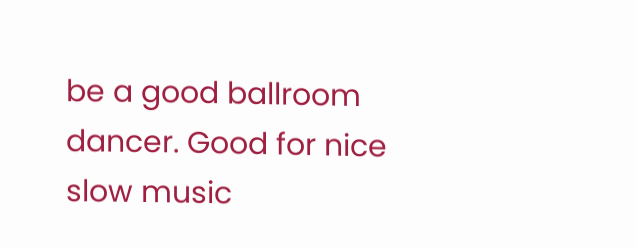be a good ballroom dancer. Good for nice slow music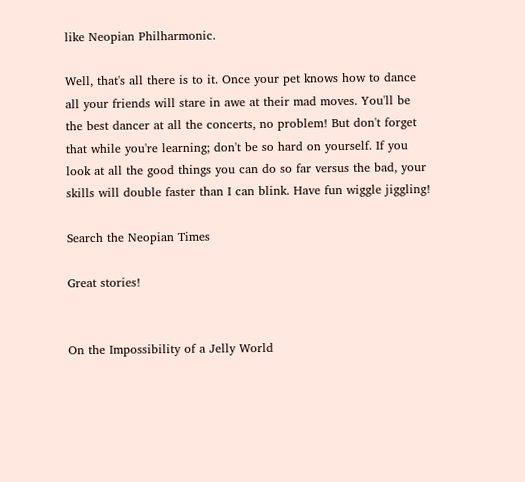like Neopian Philharmonic.

Well, that's all there is to it. Once your pet knows how to dance all your friends will stare in awe at their mad moves. You'll be the best dancer at all the concerts, no problem! But don't forget that while you're learning; don't be so hard on yourself. If you look at all the good things you can do so far versus the bad, your skills will double faster than I can blink. Have fun wiggle jiggling!

Search the Neopian Times

Great stories!


On the Impossibility of a Jelly World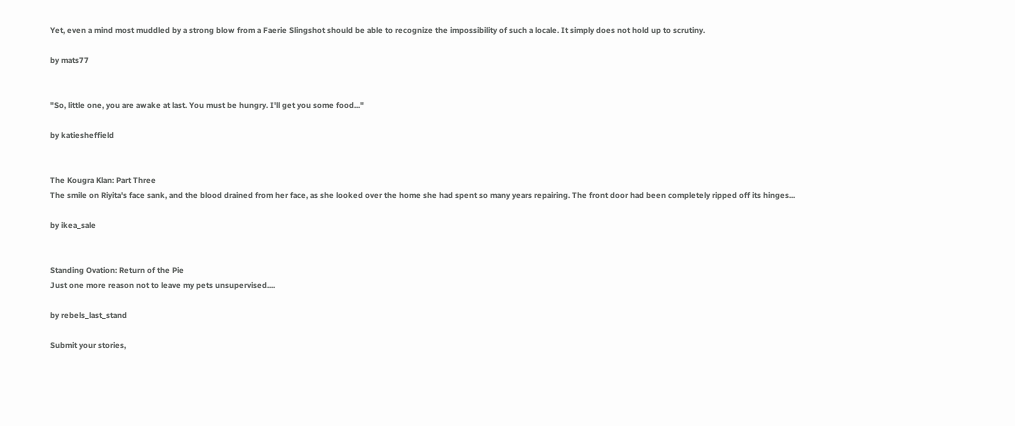Yet, even a mind most muddled by a strong blow from a Faerie Slingshot should be able to recognize the impossibility of such a locale. It simply does not hold up to scrutiny.

by mats77


"So, little one, you are awake at last. You must be hungry. I'll get you some food..."

by katiesheffield


The Kougra Klan: Part Three
The smile on Riyita's face sank, and the blood drained from her face, as she looked over the home she had spent so many years repairing. The front door had been completely ripped off its hinges...

by ikea_sale


Standing Ovation: Return of the Pie
Just one more reason not to leave my pets unsupervised....

by rebels_last_stand

Submit your stories,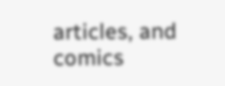articles, and comics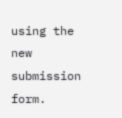using the new submission form.